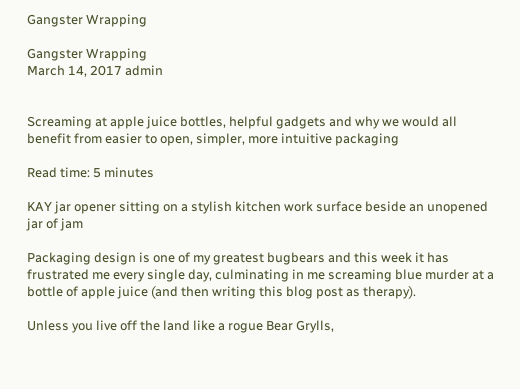Gangster Wrapping

Gangster Wrapping
March 14, 2017 admin


Screaming at apple juice bottles, helpful gadgets and why we would all benefit from easier to open, simpler, more intuitive packaging

Read time: 5 minutes

KAY jar opener sitting on a stylish kitchen work surface beside an unopened jar of jam

Packaging design is one of my greatest bugbears and this week it has frustrated me every single day, culminating in me screaming blue murder at a bottle of apple juice (and then writing this blog post as therapy).

Unless you live off the land like a rogue Bear Grylls,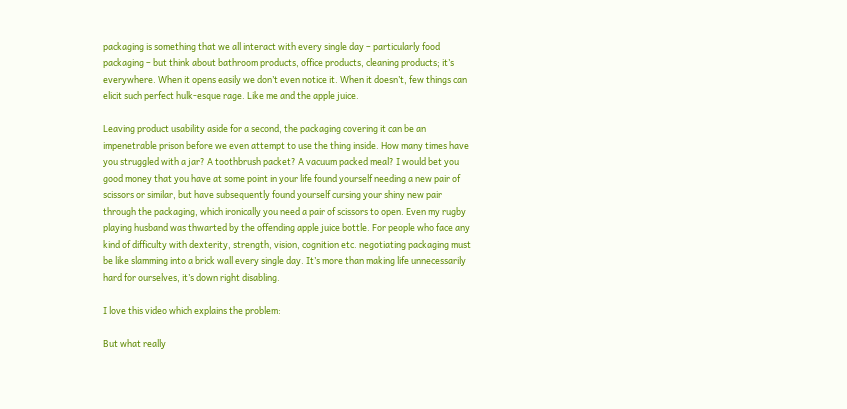packaging is something that we all interact with every single day – particularly food packaging – but think about bathroom products, office products, cleaning products; it’s everywhere. When it opens easily we don’t even notice it. When it doesn’t, few things can elicit such perfect hulk-esque rage. Like me and the apple juice.

Leaving product usability aside for a second, the packaging covering it can be an impenetrable prison before we even attempt to use the thing inside. How many times have you struggled with a jar? A toothbrush packet? A vacuum packed meal? I would bet you good money that you have at some point in your life found yourself needing a new pair of scissors or similar, but have subsequently found yourself cursing your shiny new pair through the packaging, which ironically you need a pair of scissors to open. Even my rugby playing husband was thwarted by the offending apple juice bottle. For people who face any kind of difficulty with dexterity, strength, vision, cognition etc. negotiating packaging must be like slamming into a brick wall every single day. It’s more than making life unnecessarily hard for ourselves, it’s down right disabling.

I love this video which explains the problem:

But what really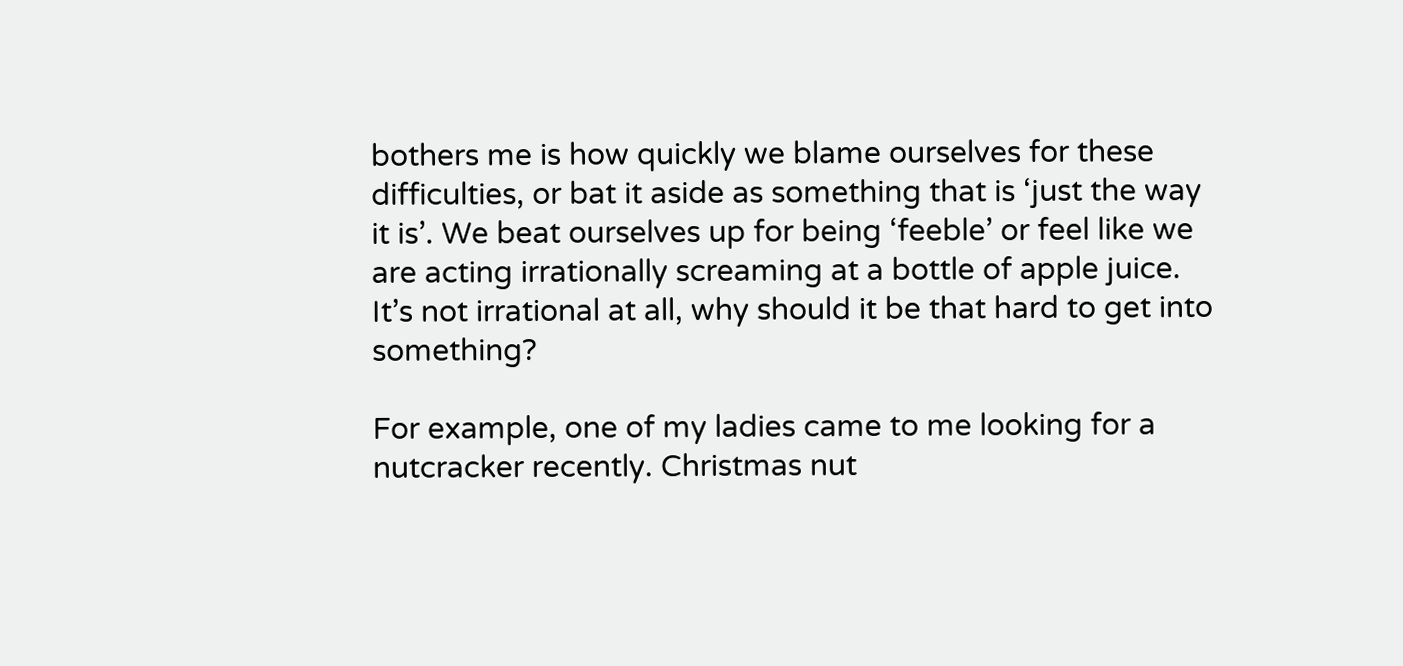bothers me is how quickly we blame ourselves for these difficulties, or bat it aside as something that is ‘just the way it is’. We beat ourselves up for being ‘feeble’ or feel like we are acting irrationally screaming at a bottle of apple juice. It’s not irrational at all, why should it be that hard to get into something?

For example, one of my ladies came to me looking for a nutcracker recently. Christmas nut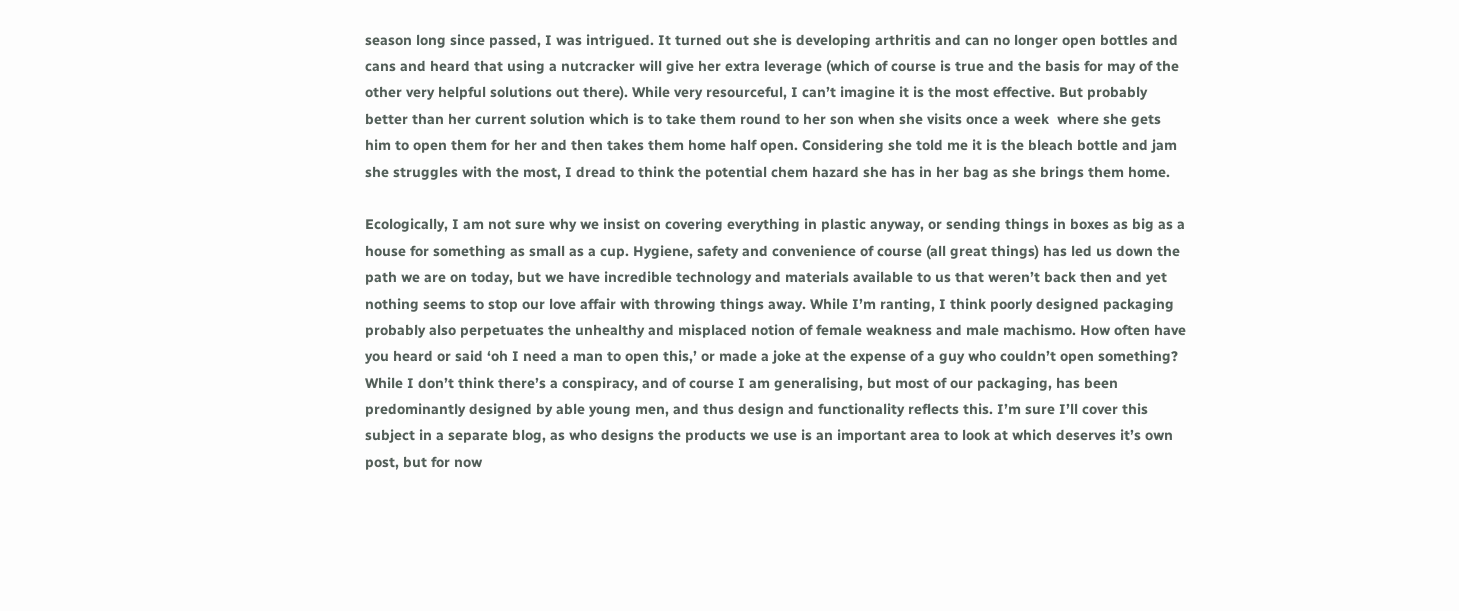season long since passed, I was intrigued. It turned out she is developing arthritis and can no longer open bottles and cans and heard that using a nutcracker will give her extra leverage (which of course is true and the basis for may of the other very helpful solutions out there). While very resourceful, I can’t imagine it is the most effective. But probably better than her current solution which is to take them round to her son when she visits once a week  where she gets him to open them for her and then takes them home half open. Considering she told me it is the bleach bottle and jam she struggles with the most, I dread to think the potential chem hazard she has in her bag as she brings them home.

Ecologically, I am not sure why we insist on covering everything in plastic anyway, or sending things in boxes as big as a house for something as small as a cup. Hygiene, safety and convenience of course (all great things) has led us down the path we are on today, but we have incredible technology and materials available to us that weren’t back then and yet nothing seems to stop our love affair with throwing things away. While I’m ranting, I think poorly designed packaging probably also perpetuates the unhealthy and misplaced notion of female weakness and male machismo. How often have you heard or said ‘oh I need a man to open this,’ or made a joke at the expense of a guy who couldn’t open something? While I don’t think there’s a conspiracy, and of course I am generalising, but most of our packaging, has been predominantly designed by able young men, and thus design and functionality reflects this. I’m sure I’ll cover this subject in a separate blog, as who designs the products we use is an important area to look at which deserves it’s own post, but for now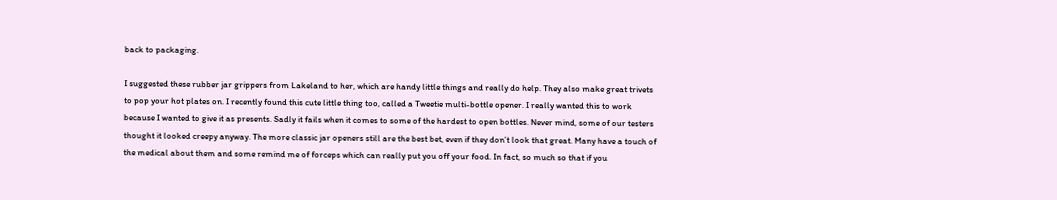back to packaging.

I suggested these rubber jar grippers from Lakeland to her, which are handy little things and really do help. They also make great trivets to pop your hot plates on. I recently found this cute little thing too, called a Tweetie multi-bottle opener. I really wanted this to work because I wanted to give it as presents. Sadly it fails when it comes to some of the hardest to open bottles. Never mind, some of our testers thought it looked creepy anyway. The more classic jar openers still are the best bet, even if they don’t look that great. Many have a touch of the medical about them and some remind me of forceps which can really put you off your food. In fact, so much so that if you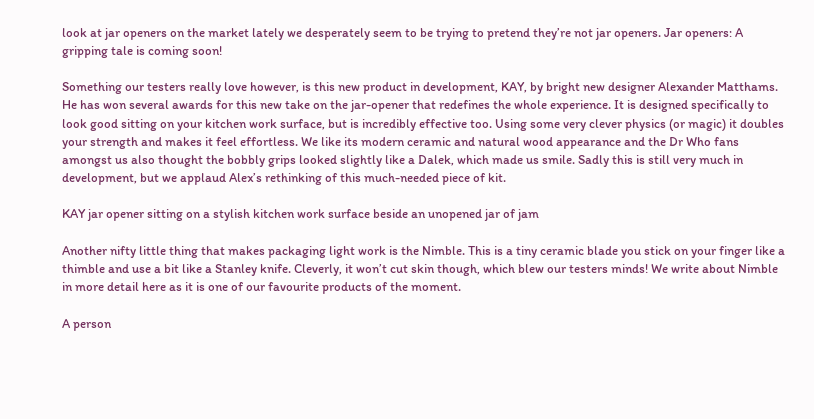look at jar openers on the market lately we desperately seem to be trying to pretend they’re not jar openers. Jar openers: A gripping tale is coming soon!

Something our testers really love however, is this new product in development, KAY, by bright new designer Alexander Matthams. He has won several awards for this new take on the jar-opener that redefines the whole experience. It is designed specifically to look good sitting on your kitchen work surface, but is incredibly effective too. Using some very clever physics (or magic) it doubles your strength and makes it feel effortless. We like its modern ceramic and natural wood appearance and the Dr Who fans amongst us also thought the bobbly grips looked slightly like a Dalek, which made us smile. Sadly this is still very much in development, but we applaud Alex’s rethinking of this much-needed piece of kit.

KAY jar opener sitting on a stylish kitchen work surface beside an unopened jar of jam

Another nifty little thing that makes packaging light work is the Nimble. This is a tiny ceramic blade you stick on your finger like a thimble and use a bit like a Stanley knife. Cleverly, it won’t cut skin though, which blew our testers minds! We write about Nimble in more detail here as it is one of our favourite products of the moment.

A person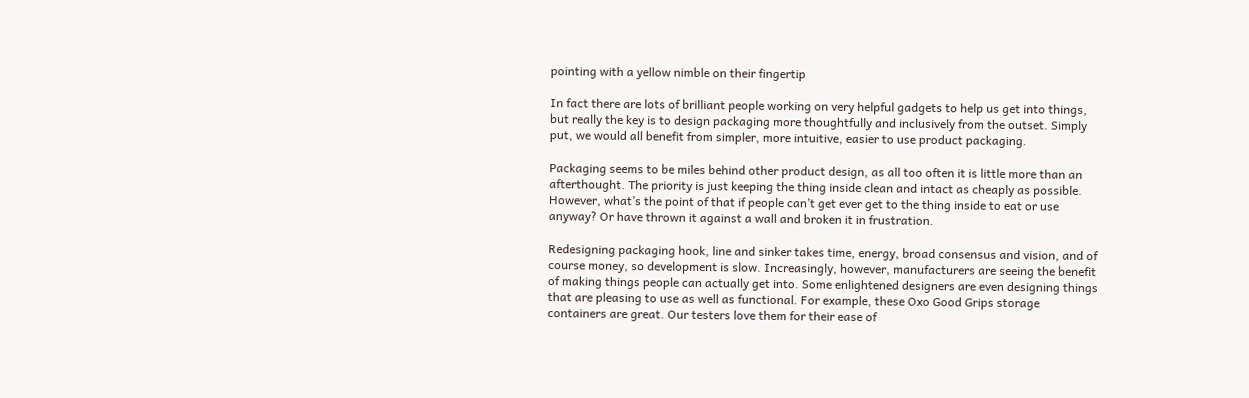pointing with a yellow nimble on their fingertip

In fact there are lots of brilliant people working on very helpful gadgets to help us get into things, but really the key is to design packaging more thoughtfully and inclusively from the outset. Simply put, we would all benefit from simpler, more intuitive, easier to use product packaging.

Packaging seems to be miles behind other product design, as all too often it is little more than an afterthought. The priority is just keeping the thing inside clean and intact as cheaply as possible. However, what’s the point of that if people can’t get ever get to the thing inside to eat or use anyway? Or have thrown it against a wall and broken it in frustration.

Redesigning packaging hook, line and sinker takes time, energy, broad consensus and vision, and of course money, so development is slow. Increasingly, however, manufacturers are seeing the benefit of making things people can actually get into. Some enlightened designers are even designing things that are pleasing to use as well as functional. For example, these Oxo Good Grips storage containers are great. Our testers love them for their ease of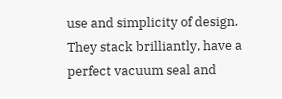use and simplicity of design. They stack brilliantly, have a perfect vacuum seal and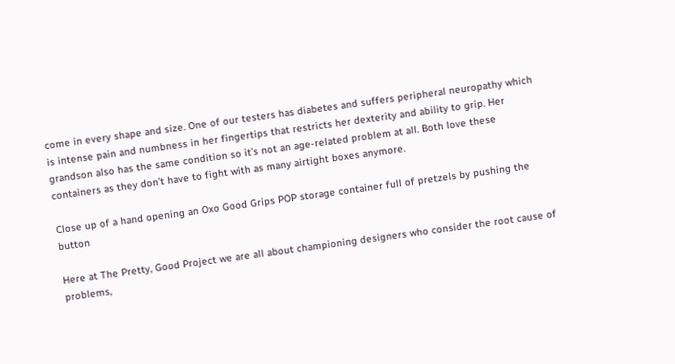come in every shape and size. One of our testers has diabetes and suffers peripheral neuropathy which is intense pain and numbness in her fingertips that restricts her dexterity and ability to grip. Her grandson also has the same condition so it’s not an age-related problem at all. Both love these containers as they don’t have to fight with as many airtight boxes anymore.

Close up of a hand opening an Oxo Good Grips POP storage container full of pretzels by pushing the button

Here at The Pretty, Good Project we are all about championing designers who consider the root cause of problems,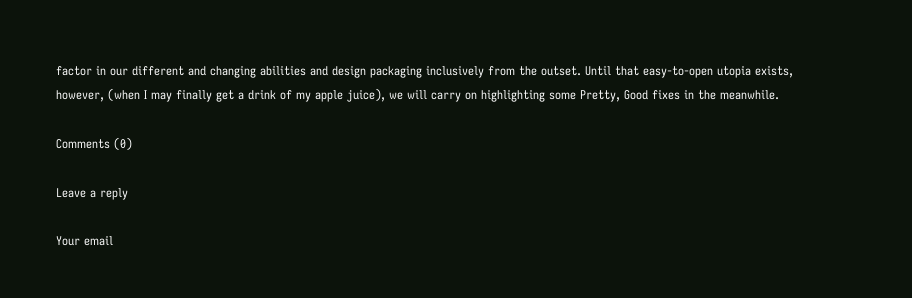factor in our different and changing abilities and design packaging inclusively from the outset. Until that easy-to-open utopia exists, however, (when I may finally get a drink of my apple juice), we will carry on highlighting some Pretty, Good fixes in the meanwhile.

Comments (0)

Leave a reply

Your email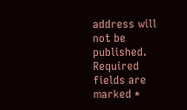address will not be published. Required fields are marked *